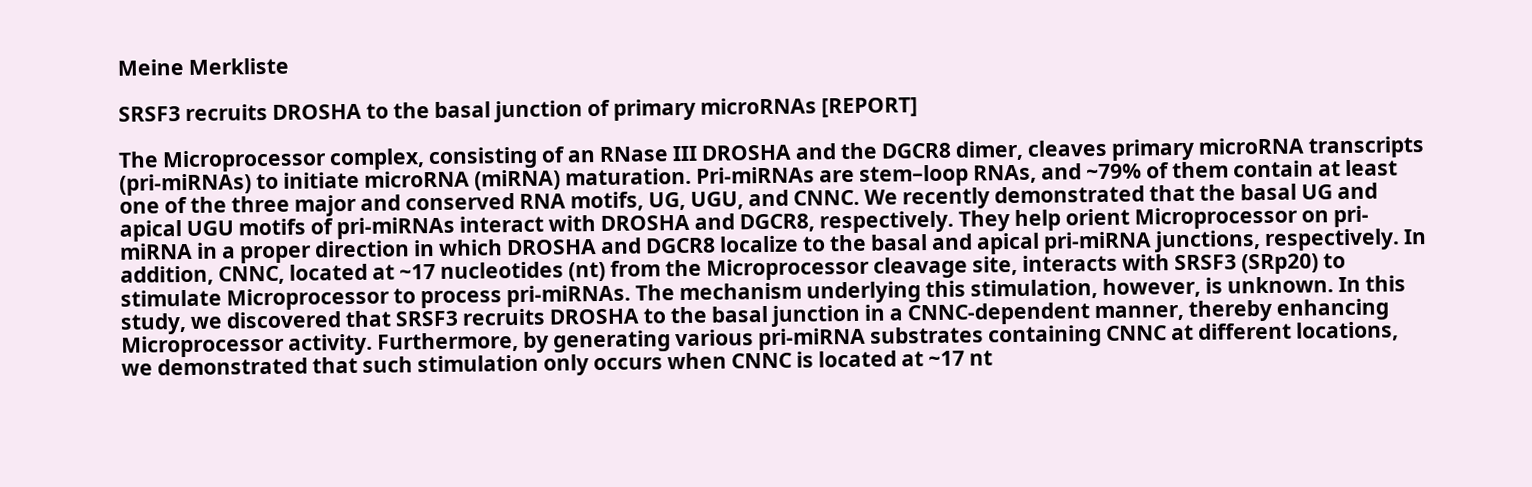Meine Merkliste

SRSF3 recruits DROSHA to the basal junction of primary microRNAs [REPORT]

The Microprocessor complex, consisting of an RNase III DROSHA and the DGCR8 dimer, cleaves primary microRNA transcripts (pri-miRNAs) to initiate microRNA (miRNA) maturation. Pri-miRNAs are stem–loop RNAs, and ~79% of them contain at least one of the three major and conserved RNA motifs, UG, UGU, and CNNC. We recently demonstrated that the basal UG and apical UGU motifs of pri-miRNAs interact with DROSHA and DGCR8, respectively. They help orient Microprocessor on pri-miRNA in a proper direction in which DROSHA and DGCR8 localize to the basal and apical pri-miRNA junctions, respectively. In addition, CNNC, located at ~17 nucleotides (nt) from the Microprocessor cleavage site, interacts with SRSF3 (SRp20) to stimulate Microprocessor to process pri-miRNAs. The mechanism underlying this stimulation, however, is unknown. In this study, we discovered that SRSF3 recruits DROSHA to the basal junction in a CNNC-dependent manner, thereby enhancing Microprocessor activity. Furthermore, by generating various pri-miRNA substrates containing CNNC at different locations, we demonstrated that such stimulation only occurs when CNNC is located at ~17 nt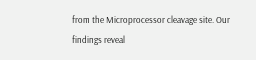from the Microprocessor cleavage site. Our findings reveal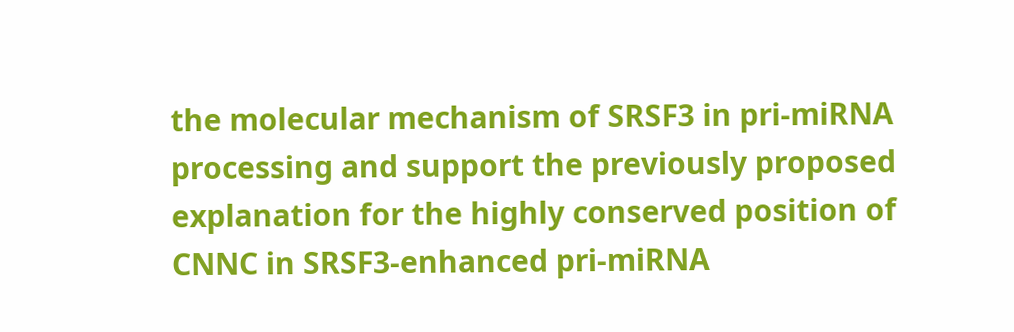the molecular mechanism of SRSF3 in pri-miRNA processing and support the previously proposed explanation for the highly conserved position of CNNC in SRSF3-enhanced pri-miRNA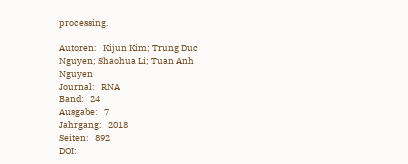processing.

Autoren:   Kijun Kim; Trung Duc Nguyen; Shaohua Li; Tuan Anh Nguyen
Journal:   RNA
Band:   24
Ausgabe:   7
Jahrgang:   2018
Seiten:   892
DOI: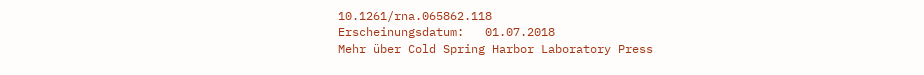10.1261/rna.065862.118
Erscheinungsdatum:   01.07.2018
Mehr über Cold Spring Harbor Laboratory Press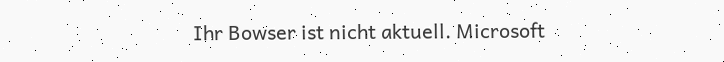Ihr Bowser ist nicht aktuell. Microsoft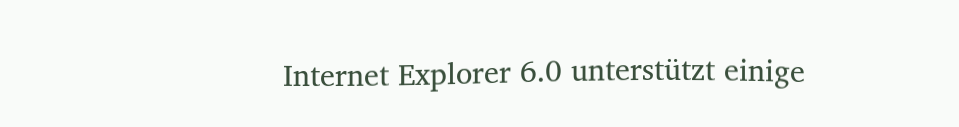Internet Explorer 6.0 unterstützt einige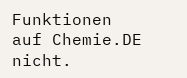Funktionen auf Chemie.DE nicht.